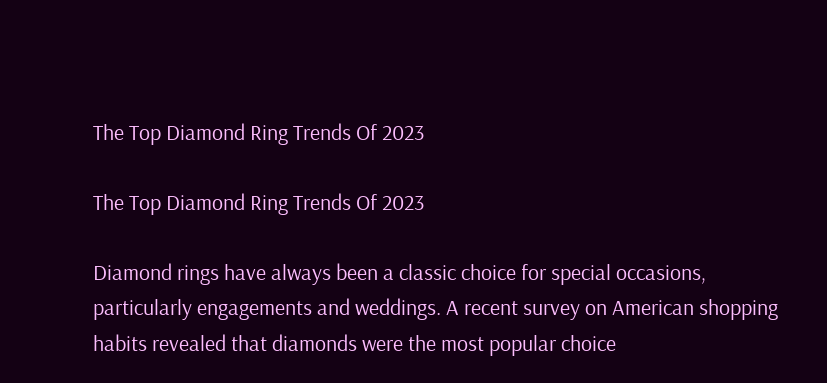The Top Diamond Ring Trends Of 2023

The Top Diamond Ring Trends Of 2023

Diamond rings have always been a classic choice for special occasions, particularly engagements and weddings. A recent survey on American shopping habits revealed that diamonds were the most popular choice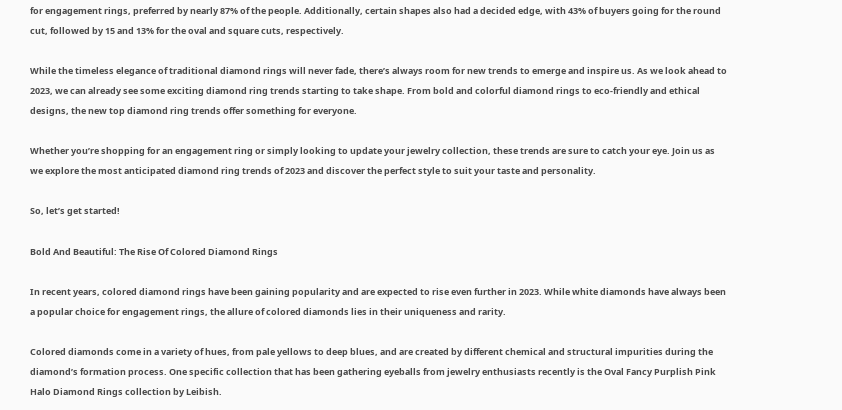for engagement rings, preferred by nearly 87% of the people. Additionally, certain shapes also had a decided edge, with 43% of buyers going for the round cut, followed by 15 and 13% for the oval and square cuts, respectively.

While the timeless elegance of traditional diamond rings will never fade, there’s always room for new trends to emerge and inspire us. As we look ahead to 2023, we can already see some exciting diamond ring trends starting to take shape. From bold and colorful diamond rings to eco-friendly and ethical designs, the new top diamond ring trends offer something for everyone.

Whether you’re shopping for an engagement ring or simply looking to update your jewelry collection, these trends are sure to catch your eye. Join us as we explore the most anticipated diamond ring trends of 2023 and discover the perfect style to suit your taste and personality.

So, let’s get started!

Bold And Beautiful: The Rise Of Colored Diamond Rings

In recent years, colored diamond rings have been gaining popularity and are expected to rise even further in 2023. While white diamonds have always been a popular choice for engagement rings, the allure of colored diamonds lies in their uniqueness and rarity.

Colored diamonds come in a variety of hues, from pale yellows to deep blues, and are created by different chemical and structural impurities during the diamond’s formation process. One specific collection that has been gathering eyeballs from jewelry enthusiasts recently is the Oval Fancy Purplish Pink Halo Diamond Rings collection by Leibish.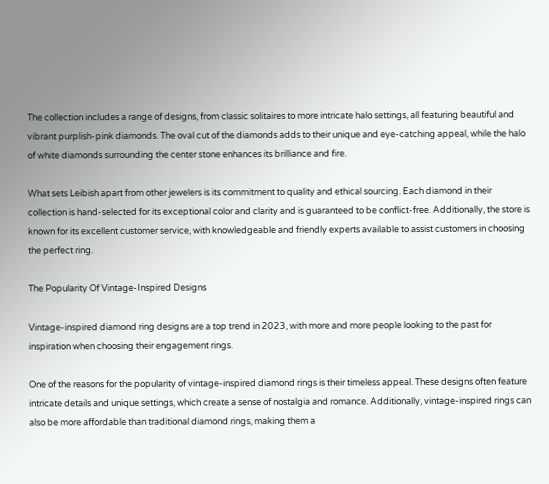The collection includes a range of designs, from classic solitaires to more intricate halo settings, all featuring beautiful and vibrant purplish-pink diamonds. The oval cut of the diamonds adds to their unique and eye-catching appeal, while the halo of white diamonds surrounding the center stone enhances its brilliance and fire.

What sets Leibish apart from other jewelers is its commitment to quality and ethical sourcing. Each diamond in their collection is hand-selected for its exceptional color and clarity and is guaranteed to be conflict-free. Additionally, the store is known for its excellent customer service, with knowledgeable and friendly experts available to assist customers in choosing the perfect ring.

The Popularity Of Vintage-Inspired Designs

Vintage-inspired diamond ring designs are a top trend in 2023, with more and more people looking to the past for inspiration when choosing their engagement rings.

One of the reasons for the popularity of vintage-inspired diamond rings is their timeless appeal. These designs often feature intricate details and unique settings, which create a sense of nostalgia and romance. Additionally, vintage-inspired rings can also be more affordable than traditional diamond rings, making them a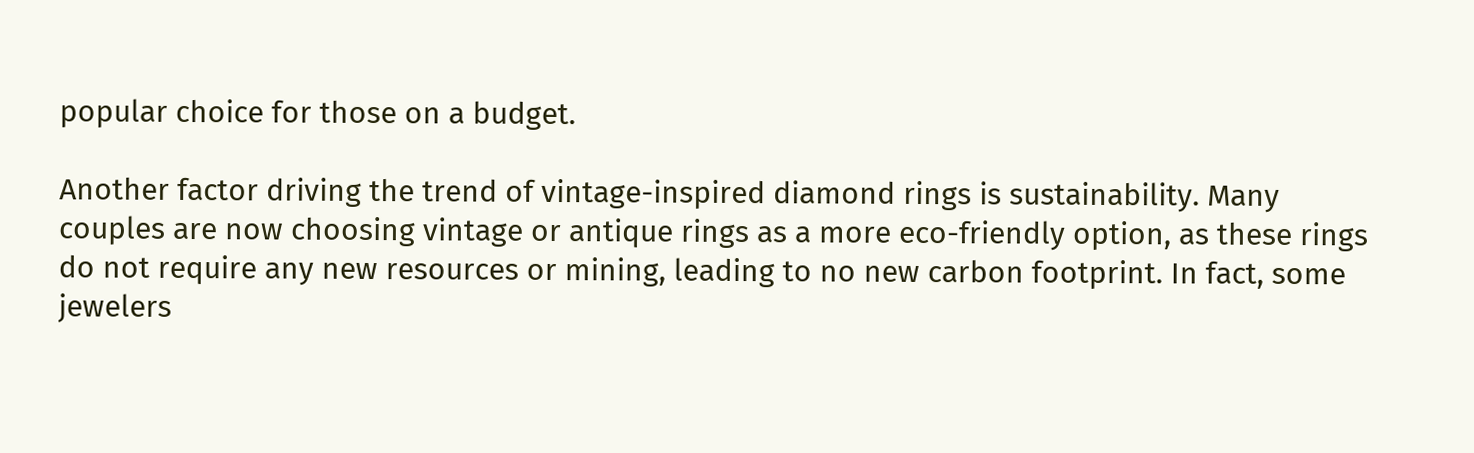popular choice for those on a budget.

Another factor driving the trend of vintage-inspired diamond rings is sustainability. Many couples are now choosing vintage or antique rings as a more eco-friendly option, as these rings do not require any new resources or mining, leading to no new carbon footprint. In fact, some jewelers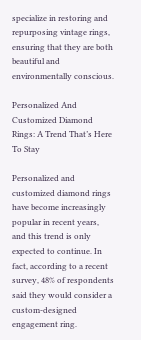specialize in restoring and repurposing vintage rings, ensuring that they are both beautiful and environmentally conscious.

Personalized And Customized Diamond Rings: A Trend That’s Here To Stay

Personalized and customized diamond rings have become increasingly popular in recent years, and this trend is only expected to continue. In fact, according to a recent survey, 48% of respondents said they would consider a custom-designed engagement ring.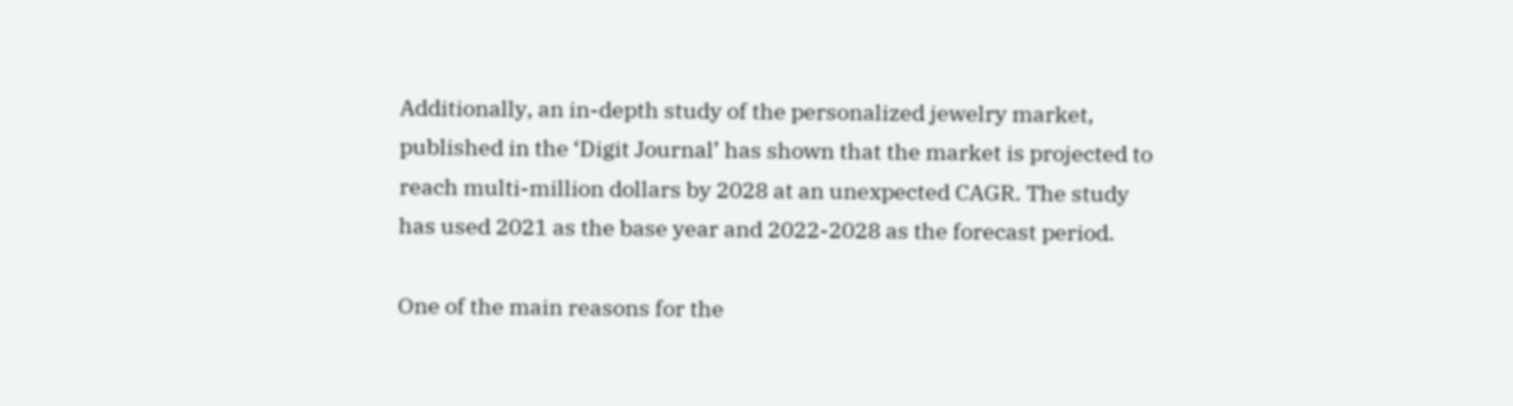Additionally, an in-depth study of the personalized jewelry market, published in the ‘Digit Journal’ has shown that the market is projected to reach multi-million dollars by 2028 at an unexpected CAGR. The study has used 2021 as the base year and 2022-2028 as the forecast period.

One of the main reasons for the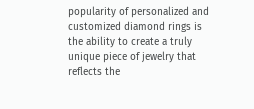popularity of personalized and customized diamond rings is the ability to create a truly unique piece of jewelry that reflects the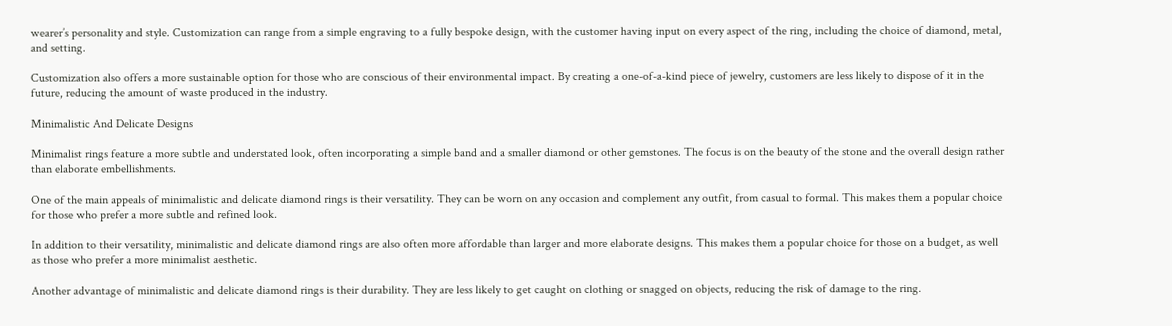wearer’s personality and style. Customization can range from a simple engraving to a fully bespoke design, with the customer having input on every aspect of the ring, including the choice of diamond, metal, and setting.

Customization also offers a more sustainable option for those who are conscious of their environmental impact. By creating a one-of-a-kind piece of jewelry, customers are less likely to dispose of it in the future, reducing the amount of waste produced in the industry.

Minimalistic And Delicate Designs

Minimalist rings feature a more subtle and understated look, often incorporating a simple band and a smaller diamond or other gemstones. The focus is on the beauty of the stone and the overall design rather than elaborate embellishments.

One of the main appeals of minimalistic and delicate diamond rings is their versatility. They can be worn on any occasion and complement any outfit, from casual to formal. This makes them a popular choice for those who prefer a more subtle and refined look.

In addition to their versatility, minimalistic and delicate diamond rings are also often more affordable than larger and more elaborate designs. This makes them a popular choice for those on a budget, as well as those who prefer a more minimalist aesthetic.

Another advantage of minimalistic and delicate diamond rings is their durability. They are less likely to get caught on clothing or snagged on objects, reducing the risk of damage to the ring.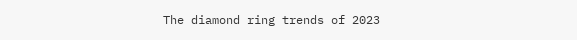The diamond ring trends of 2023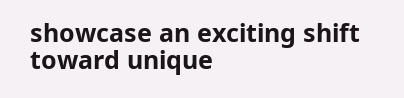showcase an exciting shift toward unique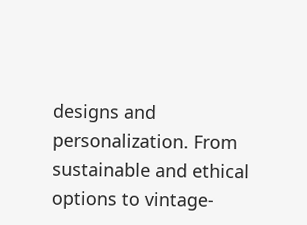designs and personalization. From sustainable and ethical options to vintage-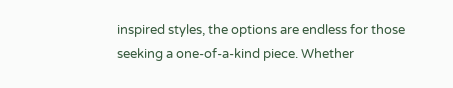inspired styles, the options are endless for those seeking a one-of-a-kind piece. Whether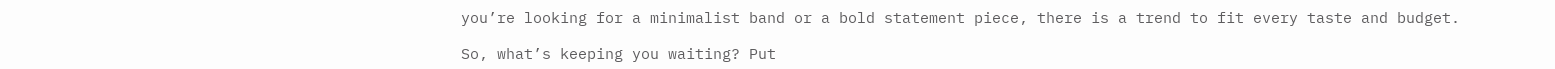you’re looking for a minimalist band or a bold statement piece, there is a trend to fit every taste and budget.

So, what’s keeping you waiting? Put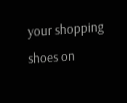your shopping shoes on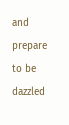and prepare to be dazzled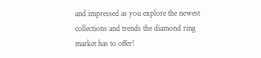and impressed as you explore the newest collections and trends the diamond ring market has to offer!